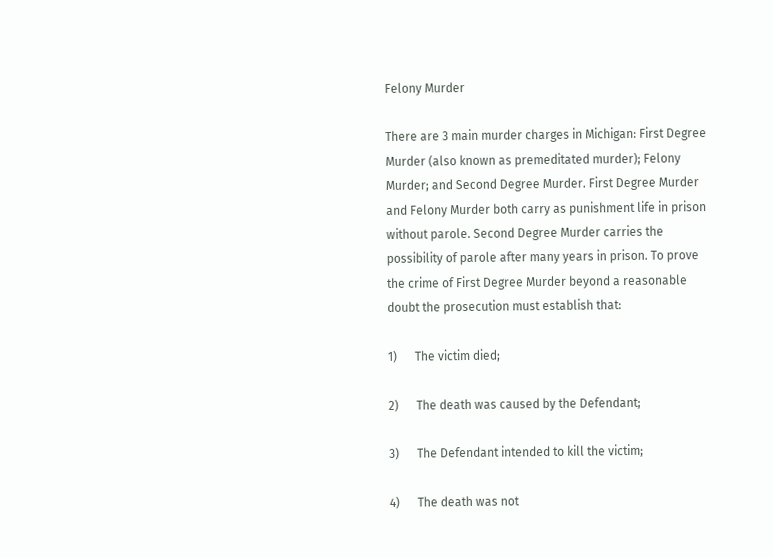Felony Murder

There are 3 main murder charges in Michigan: First Degree Murder (also known as premeditated murder); Felony Murder; and Second Degree Murder. First Degree Murder and Felony Murder both carry as punishment life in prison without parole. Second Degree Murder carries the possibility of parole after many years in prison. To prove the crime of First Degree Murder beyond a reasonable doubt the prosecution must establish that:

1)      The victim died;

2)      The death was caused by the Defendant;

3)      The Defendant intended to kill the victim;

4)      The death was not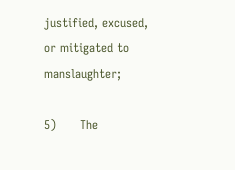justified, excused, or mitigated to manslaughter;

5)      The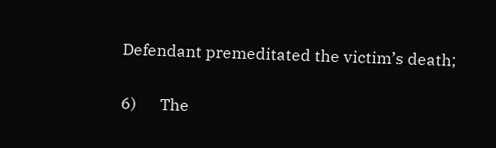Defendant premeditated the victim’s death;

6)      The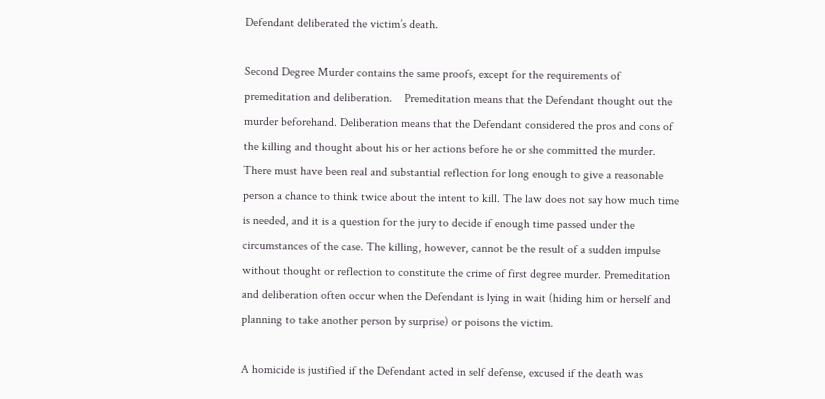Defendant deliberated the victim’s death.

Second Degree Murder contains the same proofs, except for the requirements of premeditation and deliberation.    Premeditation means that the Defendant thought out the murder beforehand. Deliberation means that the Defendant considered the pros and cons of the killing and thought about his or her actions before he or she committed the murder. There must have been real and substantial reflection for long enough to give a reasonable person a chance to think twice about the intent to kill. The law does not say how much time is needed, and it is a question for the jury to decide if enough time passed under the circumstances of the case. The killing, however, cannot be the result of a sudden impulse without thought or reflection to constitute the crime of first degree murder. Premeditation and deliberation often occur when the Defendant is lying in wait (hiding him or herself and planning to take another person by surprise) or poisons the victim.

A homicide is justified if the Defendant acted in self defense, excused if the death was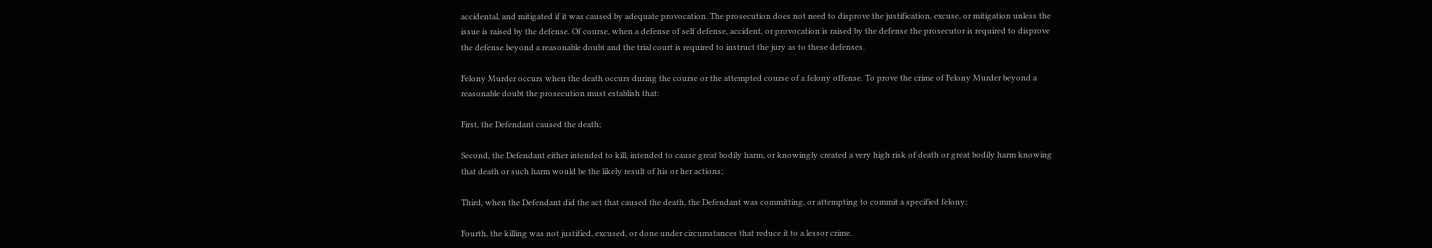accidental, and mitigated if it was caused by adequate provocation. The prosecution does not need to disprove the justification, excuse, or mitigation unless the issue is raised by the defense. Of course, when a defense of self defense, accident, or provocation is raised by the defense the prosecutor is required to disprove the defense beyond a reasonable doubt and the trial court is required to instruct the jury as to these defenses.

Felony Murder occurs when the death occurs during the course or the attempted course of a felony offense. To prove the crime of Felony Murder beyond a reasonable doubt the prosecution must establish that:

First, the Defendant caused the death;

Second, the Defendant either intended to kill, intended to cause great bodily harm, or knowingly created a very high risk of death or great bodily harm knowing that death or such harm would be the likely result of his or her actions;

Third, when the Defendant did the act that caused the death, the Defendant was committing, or attempting to commit a specified felony;

Fourth, the killing was not justified, excused, or done under circumstances that reduce it to a lessor crime.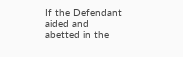If the Defendant aided and abetted in the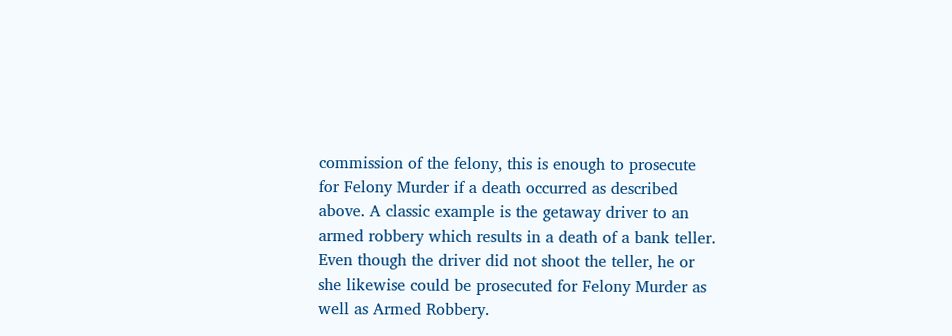commission of the felony, this is enough to prosecute for Felony Murder if a death occurred as described above. A classic example is the getaway driver to an armed robbery which results in a death of a bank teller. Even though the driver did not shoot the teller, he or she likewise could be prosecuted for Felony Murder as well as Armed Robbery.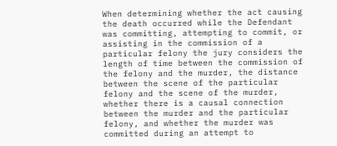When determining whether the act causing the death occurred while the Defendant was committing, attempting to commit, or assisting in the commission of a particular felony the jury considers the length of time between the commission of the felony and the murder, the distance between the scene of the particular felony and the scene of the murder, whether there is a causal connection between the murder and the particular felony, and whether the murder was committed during an attempt to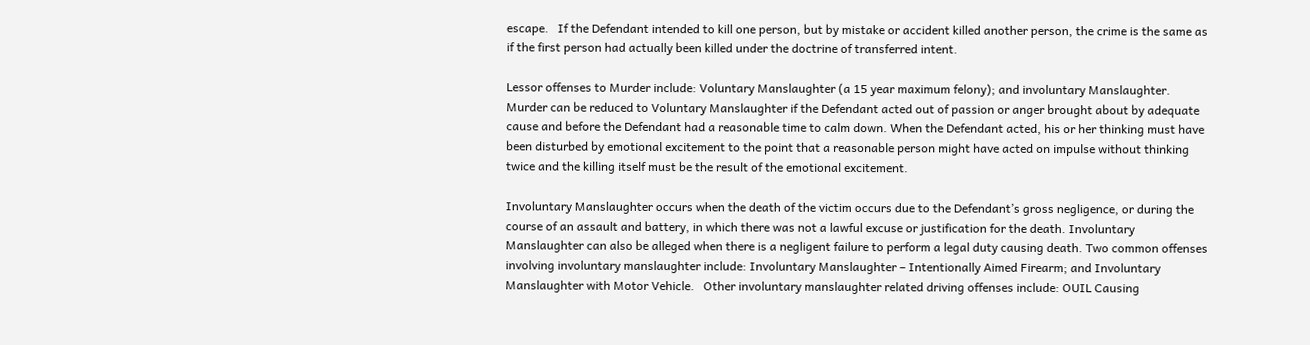escape.   If the Defendant intended to kill one person, but by mistake or accident killed another person, the crime is the same as if the first person had actually been killed under the doctrine of transferred intent.

Lessor offenses to Murder include: Voluntary Manslaughter (a 15 year maximum felony); and involuntary Manslaughter. Murder can be reduced to Voluntary Manslaughter if the Defendant acted out of passion or anger brought about by adequate cause and before the Defendant had a reasonable time to calm down. When the Defendant acted, his or her thinking must have been disturbed by emotional excitement to the point that a reasonable person might have acted on impulse without thinking twice and the killing itself must be the result of the emotional excitement.

Involuntary Manslaughter occurs when the death of the victim occurs due to the Defendant’s gross negligence, or during the course of an assault and battery, in which there was not a lawful excuse or justification for the death. Involuntary Manslaughter can also be alleged when there is a negligent failure to perform a legal duty causing death. Two common offenses involving involuntary manslaughter include: Involuntary Manslaughter – Intentionally Aimed Firearm; and Involuntary Manslaughter with Motor Vehicle.   Other involuntary manslaughter related driving offenses include: OUIL Causing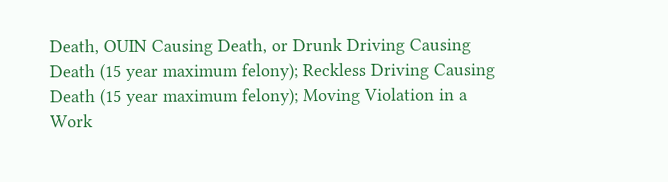Death, OUIN Causing Death, or Drunk Driving Causing Death (15 year maximum felony); Reckless Driving Causing Death (15 year maximum felony); Moving Violation in a Work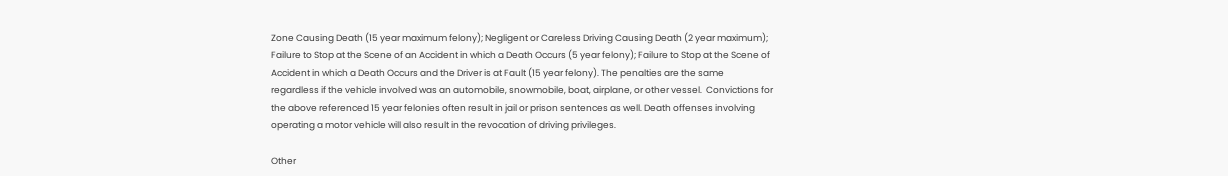Zone Causing Death (15 year maximum felony); Negligent or Careless Driving Causing Death (2 year maximum); Failure to Stop at the Scene of an Accident in which a Death Occurs (5 year felony); Failure to Stop at the Scene of Accident in which a Death Occurs and the Driver is at Fault (15 year felony). The penalties are the same regardless if the vehicle involved was an automobile, snowmobile, boat, airplane, or other vessel.  Convictions for the above referenced 15 year felonies often result in jail or prison sentences as well. Death offenses involving operating a motor vehicle will also result in the revocation of driving privileges.

Other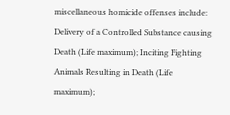miscellaneous homicide offenses include: Delivery of a Controlled Substance causing Death (Life maximum); Inciting Fighting Animals Resulting in Death (Life maximum);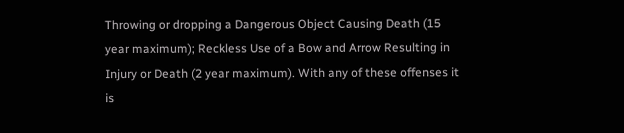Throwing or dropping a Dangerous Object Causing Death (15 year maximum); Reckless Use of a Bow and Arrow Resulting in Injury or Death (2 year maximum). With any of these offenses it is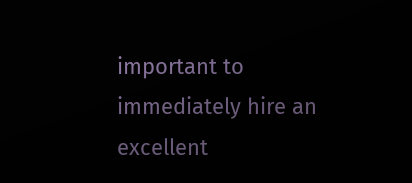important to immediately hire an excellent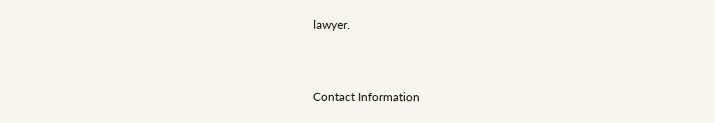lawyer.


Contact Information